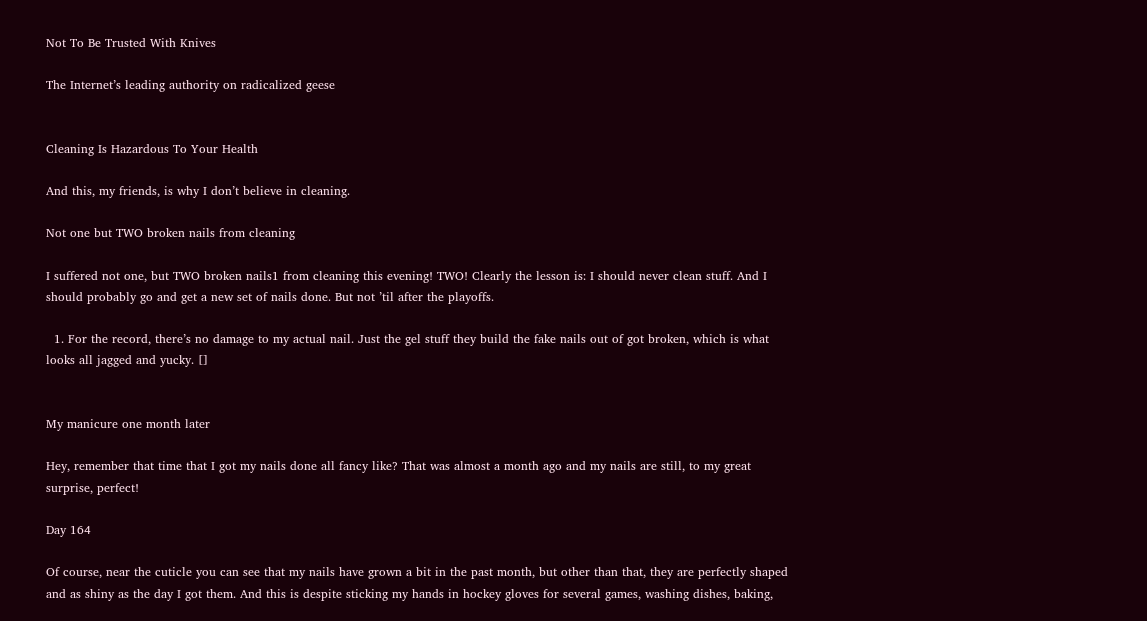Not To Be Trusted With Knives

The Internet’s leading authority on radicalized geese


Cleaning Is Hazardous To Your Health

And this, my friends, is why I don’t believe in cleaning.

Not one but TWO broken nails from cleaning

I suffered not one, but TWO broken nails1 from cleaning this evening! TWO! Clearly the lesson is: I should never clean stuff. And I should probably go and get a new set of nails done. But not ’til after the playoffs.

  1. For the record, there’s no damage to my actual nail. Just the gel stuff they build the fake nails out of got broken, which is what looks all jagged and yucky. []


My manicure one month later

Hey, remember that time that I got my nails done all fancy like? That was almost a month ago and my nails are still, to my great surprise, perfect!

Day 164

Of course, near the cuticle you can see that my nails have grown a bit in the past month, but other than that, they are perfectly shaped and as shiny as the day I got them. And this is despite sticking my hands in hockey gloves for several games, washing dishes, baking,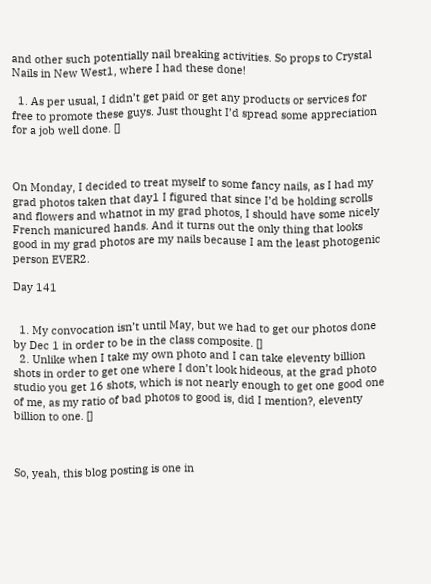and other such potentially nail breaking activities. So props to Crystal Nails in New West1, where I had these done!

  1. As per usual, I didn’t get paid or get any products or services for free to promote these guys. Just thought I’d spread some appreciation for a job well done. []



On Monday, I decided to treat myself to some fancy nails, as I had my grad photos taken that day1 I figured that since I’d be holding scrolls and flowers and whatnot in my grad photos, I should have some nicely French manicured hands. And it turns out the only thing that looks good in my grad photos are my nails because I am the least photogenic person EVER2.

Day 141


  1. My convocation isn’t until May, but we had to get our photos done by Dec 1 in order to be in the class composite. []
  2. Unlike when I take my own photo and I can take eleventy billion shots in order to get one where I don’t look hideous, at the grad photo studio you get 16 shots, which is not nearly enough to get one good one of me, as my ratio of bad photos to good is, did I mention?, eleventy billion to one. []



So, yeah, this blog posting is one in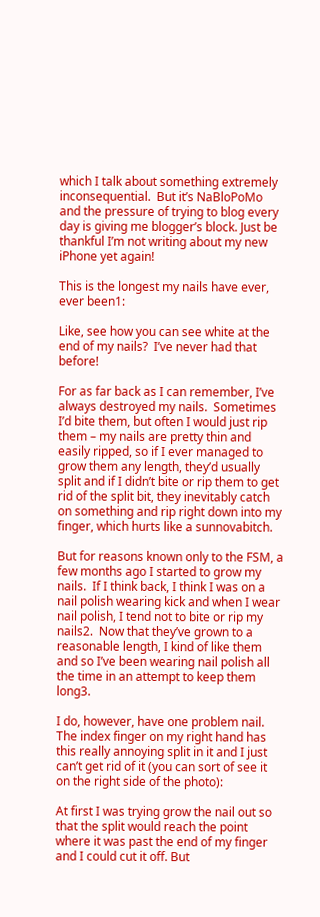which I talk about something extremely inconsequential.  But it’s NaBloPoMo and the pressure of trying to blog every day is giving me blogger’s block. Just be thankful I’m not writing about my new iPhone yet again!

This is the longest my nails have ever, ever been1:

Like, see how you can see white at the end of my nails?  I’ve never had that before!

For as far back as I can remember, I’ve always destroyed my nails.  Sometimes I’d bite them, but often I would just rip them – my nails are pretty thin and easily ripped, so if I ever managed to grow them any length, they’d usually split and if I didn’t bite or rip them to get rid of the split bit, they inevitably catch on something and rip right down into my finger, which hurts like a sunnovabitch.

But for reasons known only to the FSM, a few months ago I started to grow my nails.  If I think back, I think I was on a nail polish wearing kick and when I wear nail polish, I tend not to bite or rip my nails2.  Now that they’ve grown to a reasonable length, I kind of like them and so I’ve been wearing nail polish all the time in an attempt to keep them long3.

I do, however, have one problem nail.  The index finger on my right hand has this really annoying split in it and I just can’t get rid of it (you can sort of see it on the right side of the photo):

At first I was trying grow the nail out so that the split would reach the point where it was past the end of my finger and I could cut it off. But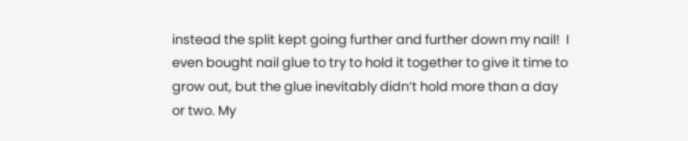instead the split kept going further and further down my nail!  I even bought nail glue to try to hold it together to give it time to grow out, but the glue inevitably didn’t hold more than a day or two. My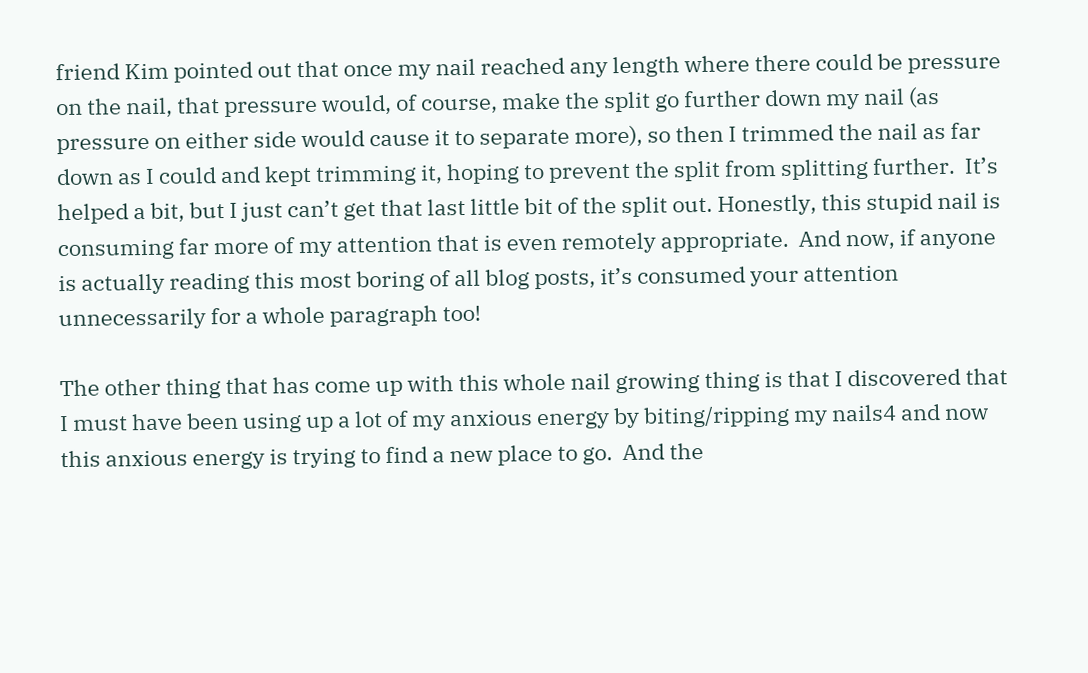friend Kim pointed out that once my nail reached any length where there could be pressure on the nail, that pressure would, of course, make the split go further down my nail (as pressure on either side would cause it to separate more), so then I trimmed the nail as far down as I could and kept trimming it, hoping to prevent the split from splitting further.  It’s helped a bit, but I just can’t get that last little bit of the split out. Honestly, this stupid nail is consuming far more of my attention that is even remotely appropriate.  And now, if anyone is actually reading this most boring of all blog posts, it’s consumed your attention unnecessarily for a whole paragraph too!

The other thing that has come up with this whole nail growing thing is that I discovered that I must have been using up a lot of my anxious energy by biting/ripping my nails4 and now this anxious energy is trying to find a new place to go.  And the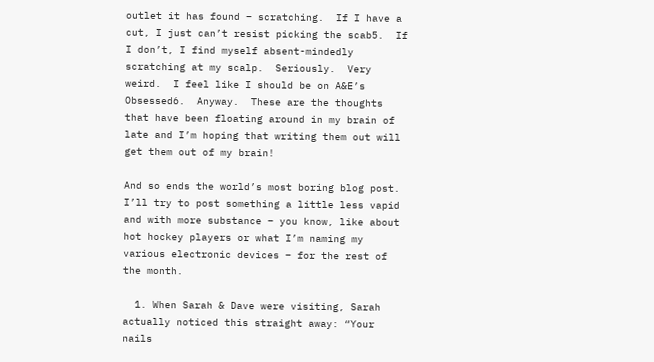outlet it has found – scratching.  If I have a cut, I just can’t resist picking the scab5.  If I don’t, I find myself absent-mindedly scratching at my scalp.  Seriously.  Very weird.  I feel like I should be on A&E’s Obsessed6.  Anyway.  These are the thoughts that have been floating around in my brain of late and I’m hoping that writing them out will get them out of my brain!

And so ends the world’s most boring blog post.  I’ll try to post something a little less vapid and with more substance – you know, like about hot hockey players or what I’m naming my various electronic devices – for the rest of the month.

  1. When Sarah & Dave were visiting, Sarah actually noticed this straight away: “Your nails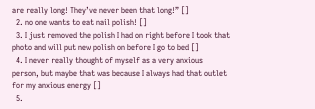are really long! They’ve never been that long!” []
  2. no one wants to eat nail polish! []
  3. I just removed the polish I had on right before I took that photo and will put new polish on before I go to bed []
  4. I never really thought of myself as a very anxious person, but maybe that was because I always had that outlet for my anxious energy []
  5.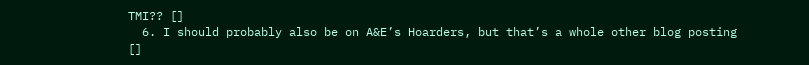TMI?? []
  6. I should probably also be on A&E’s Hoarders, but that’s a whole other blog posting []